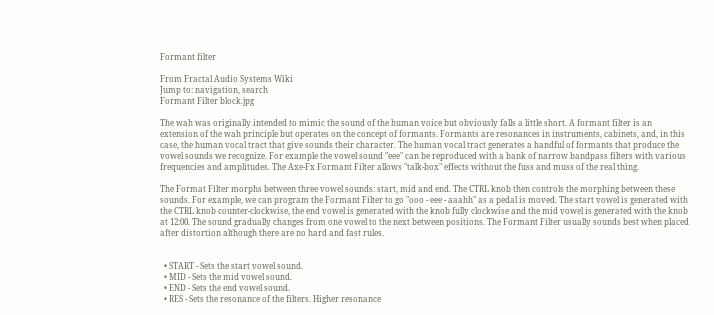Formant filter

From Fractal Audio Systems Wiki
Jump to: navigation, search
Formant Filter block.jpg

The wah was originally intended to mimic the sound of the human voice but obviously falls a little short. A formant filter is an extension of the wah principle but operates on the concept of formants. Formants are resonances in instruments, cabinets, and, in this case, the human vocal tract that give sounds their character. The human vocal tract generates a handful of formants that produce the vowel sounds we recognize. For example the vowel sound "eee" can be reproduced with a bank of narrow bandpass filters with various frequencies and amplitudes. The Axe-Fx Formant Filter allows "talk-box" effects without the fuss and muss of the real thing.

The Format Filter morphs between three vowel sounds: start, mid and end. The CTRL knob then controls the morphing between these sounds. For example, we can program the Formant Filter to go "ooo - eee - aaahh" as a pedal is moved. The start vowel is generated with the CTRL knob counter-clockwise, the end vowel is generated with the knob fully clockwise and the mid vowel is generated with the knob at 12:00. The sound gradually changes from one vowel to the next between positions. The Formant Filter usually sounds best when placed after distortion although there are no hard and fast rules.


  • START - Sets the start vowel sound.
  • MID - Sets the mid vowel sound.
  • END - Sets the end vowel sound.
  • RES - Sets the resonance of the filters. Higher resonance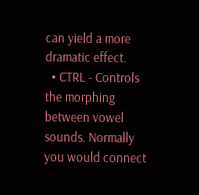can yield a more dramatic effect.
  • CTRL - Controls the morphing between vowel sounds. Normally you would connect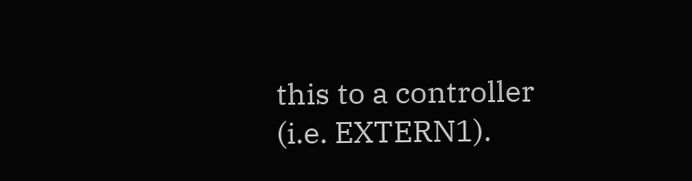this to a controller (i.e. EXTERN1).